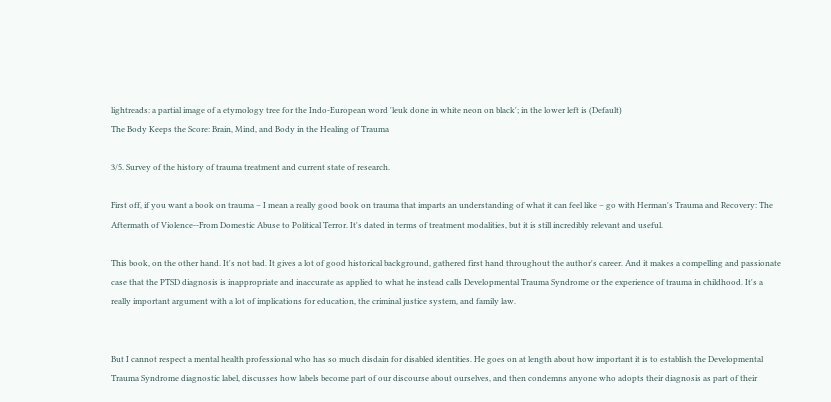lightreads: a partial image of a etymology tree for the Indo-European word 'leuk done in white neon on black'; in the lower left is (Default)
The Body Keeps the Score: Brain, Mind, and Body in the Healing of Trauma

3/5. Survey of the history of trauma treatment and current state of research.

First off, if you want a book on trauma – I mean a really good book on trauma that imparts an understanding of what it can feel like – go with Herman's Trauma and Recovery: The Aftermath of Violence--From Domestic Abuse to Political Terror. It's dated in terms of treatment modalities, but it is still incredibly relevant and useful.

This book, on the other hand. It's not bad. It gives a lot of good historical background, gathered first hand throughout the author's career. And it makes a compelling and passionate case that the PTSD diagnosis is inappropriate and inaccurate as applied to what he instead calls Developmental Trauma Syndrome or the experience of trauma in childhood. It's a really important argument with a lot of implications for education, the criminal justice system, and family law.


But I cannot respect a mental health professional who has so much disdain for disabled identities. He goes on at length about how important it is to establish the Developmental Trauma Syndrome diagnostic label, discusses how labels become part of our discourse about ourselves, and then condemns anyone who adopts their diagnosis as part of their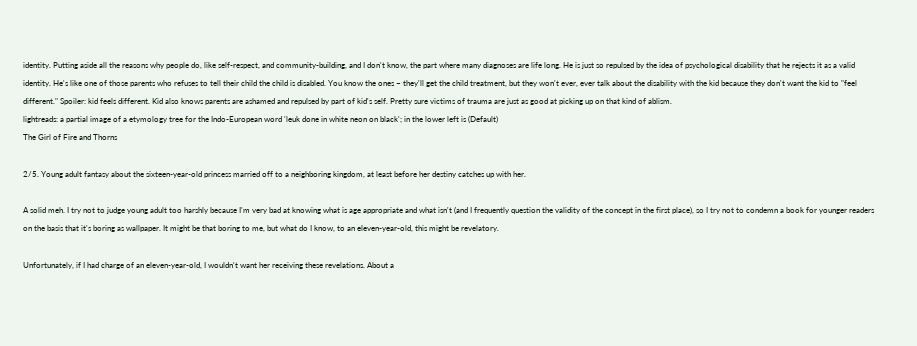identity. Putting aside all the reasons why people do, like self-respect, and community-building, and I don't know, the part where many diagnoses are life long. He is just so repulsed by the idea of psychological disability that he rejects it as a valid identity. He's like one of those parents who refuses to tell their child the child is disabled. You know the ones – they'll get the child treatment, but they won't ever, ever talk about the disability with the kid because they don't want the kid to "feel different." Spoiler: kid feels different. Kid also knows parents are ashamed and repulsed by part of kid's self. Pretty sure victims of trauma are just as good at picking up on that kind of ablism.
lightreads: a partial image of a etymology tree for the Indo-European word 'leuk done in white neon on black'; in the lower left is (Default)
The Girl of Fire and Thorns

2/5. Young adult fantasy about the sixteen-year-old princess married off to a neighboring kingdom, at least before her destiny catches up with her.

A solid meh. I try not to judge young adult too harshly because I'm very bad at knowing what is age appropriate and what isn't (and I frequently question the validity of the concept in the first place), so I try not to condemn a book for younger readers on the basis that it's boring as wallpaper. It might be that boring to me, but what do I know, to an eleven-year-old, this might be revelatory.

Unfortunately, if I had charge of an eleven-year-old, I wouldn't want her receiving these revelations. About a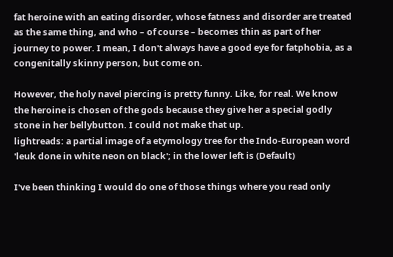fat heroine with an eating disorder, whose fatness and disorder are treated as the same thing, and who – of course – becomes thin as part of her journey to power. I mean, I don't always have a good eye for fatphobia, as a congenitally skinny person, but come on.

However, the holy navel piercing is pretty funny. Like, for real. We know the heroine is chosen of the gods because they give her a special godly stone in her bellybutton. I could not make that up.
lightreads: a partial image of a etymology tree for the Indo-European word 'leuk done in white neon on black'; in the lower left is (Default)

I've been thinking I would do one of those things where you read only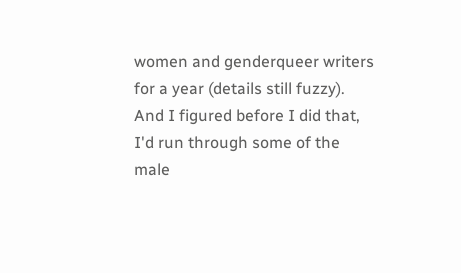women and genderqueer writers for a year (details still fuzzy). And I figured before I did that, I'd run through some of the male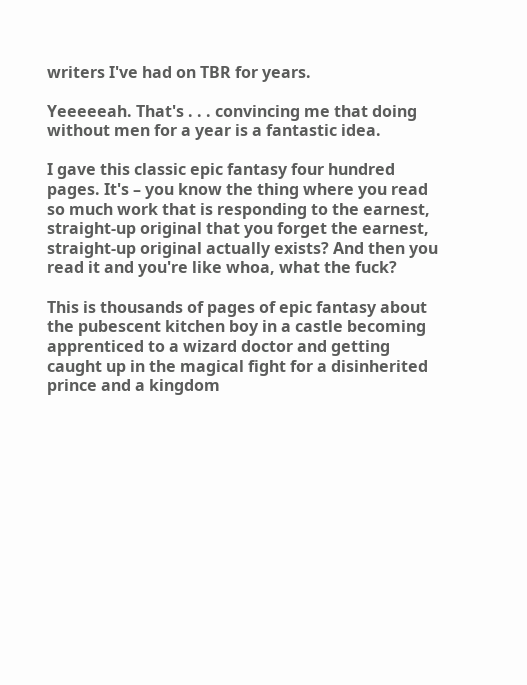writers I've had on TBR for years.

Yeeeeeah. That's . . . convincing me that doing without men for a year is a fantastic idea.

I gave this classic epic fantasy four hundred pages. It's – you know the thing where you read so much work that is responding to the earnest, straight-up original that you forget the earnest, straight-up original actually exists? And then you read it and you're like whoa, what the fuck?

This is thousands of pages of epic fantasy about the pubescent kitchen boy in a castle becoming apprenticed to a wizard doctor and getting caught up in the magical fight for a disinherited prince and a kingdom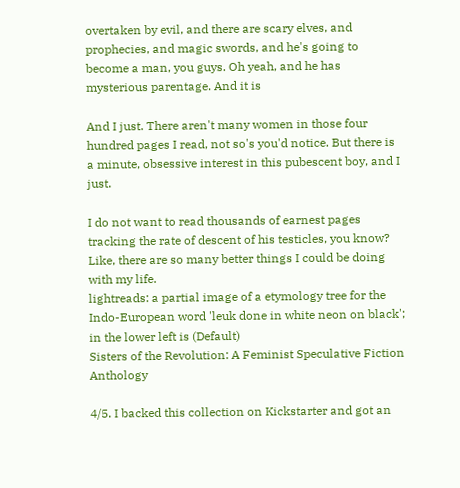overtaken by evil, and there are scary elves, and prophecies, and magic swords, and he's going to become a man, you guys. Oh yeah, and he has mysterious parentage. And it is

And I just. There aren't many women in those four hundred pages I read, not so's you'd notice. But there is a minute, obsessive interest in this pubescent boy, and I just.

I do not want to read thousands of earnest pages tracking the rate of descent of his testicles, you know? Like, there are so many better things I could be doing with my life.
lightreads: a partial image of a etymology tree for the Indo-European word 'leuk done in white neon on black'; in the lower left is (Default)
Sisters of the Revolution: A Feminist Speculative Fiction Anthology

4/5. I backed this collection on Kickstarter and got an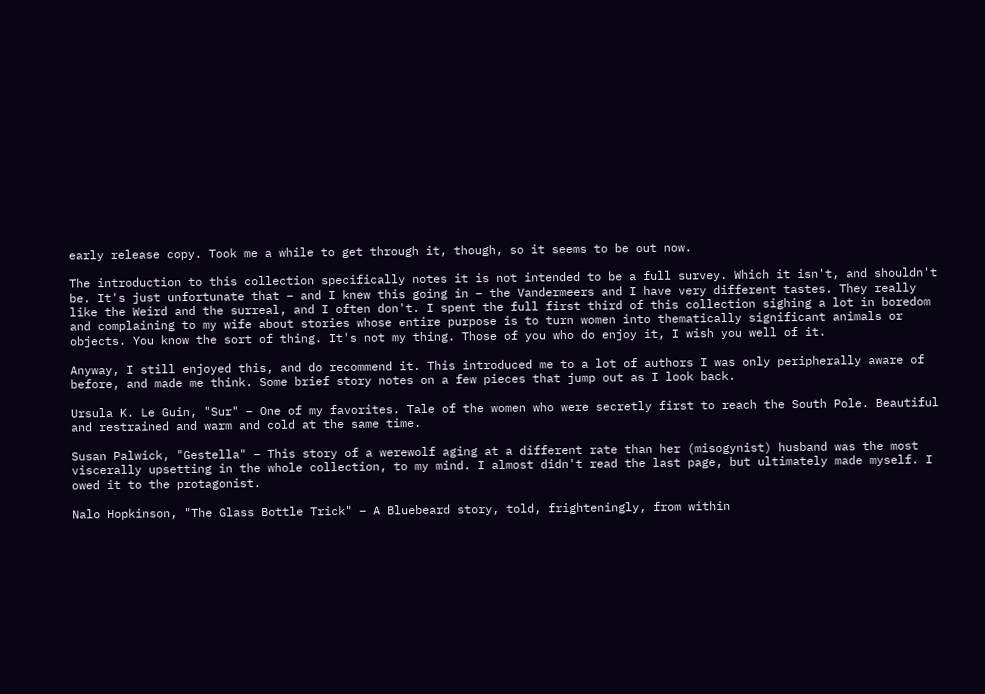early release copy. Took me a while to get through it, though, so it seems to be out now.

The introduction to this collection specifically notes it is not intended to be a full survey. Which it isn't, and shouldn't be. It's just unfortunate that – and I knew this going in – the Vandermeers and I have very different tastes. They really like the Weird and the surreal, and I often don't. I spent the full first third of this collection sighing a lot in boredom and complaining to my wife about stories whose entire purpose is to turn women into thematically significant animals or objects. You know the sort of thing. It's not my thing. Those of you who do enjoy it, I wish you well of it.

Anyway, I still enjoyed this, and do recommend it. This introduced me to a lot of authors I was only peripherally aware of before, and made me think. Some brief story notes on a few pieces that jump out as I look back.

Ursula K. Le Guin, "Sur" – One of my favorites. Tale of the women who were secretly first to reach the South Pole. Beautiful and restrained and warm and cold at the same time.

Susan Palwick, "Gestella" – This story of a werewolf aging at a different rate than her (misogynist) husband was the most viscerally upsetting in the whole collection, to my mind. I almost didn't read the last page, but ultimately made myself. I owed it to the protagonist.

Nalo Hopkinson, "The Glass Bottle Trick" – A Bluebeard story, told, frighteningly, from within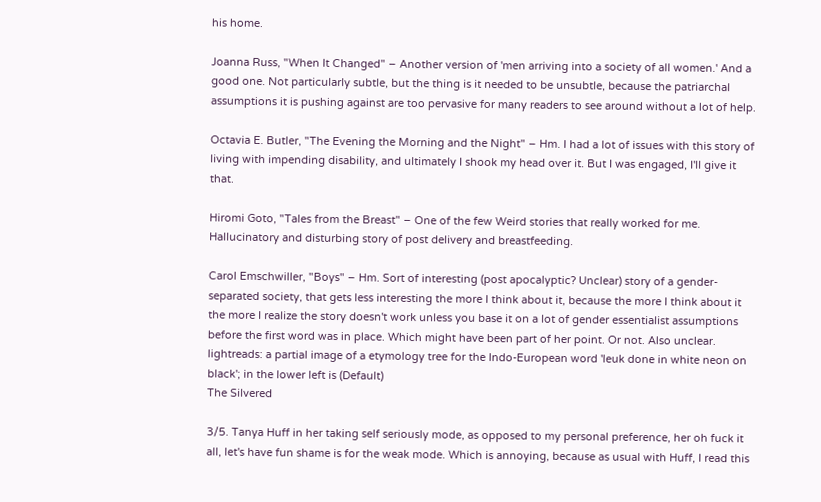his home.

Joanna Russ, "When It Changed" – Another version of 'men arriving into a society of all women.' And a good one. Not particularly subtle, but the thing is it needed to be unsubtle, because the patriarchal assumptions it is pushing against are too pervasive for many readers to see around without a lot of help.

Octavia E. Butler, "The Evening the Morning and the Night" – Hm. I had a lot of issues with this story of living with impending disability, and ultimately I shook my head over it. But I was engaged, I'll give it that.

Hiromi Goto, "Tales from the Breast" – One of the few Weird stories that really worked for me. Hallucinatory and disturbing story of post delivery and breastfeeding.

Carol Emschwiller, "Boys" – Hm. Sort of interesting (post apocalyptic? Unclear) story of a gender-separated society, that gets less interesting the more I think about it, because the more I think about it the more I realize the story doesn't work unless you base it on a lot of gender essentialist assumptions before the first word was in place. Which might have been part of her point. Or not. Also unclear.
lightreads: a partial image of a etymology tree for the Indo-European word 'leuk done in white neon on black'; in the lower left is (Default)
The Silvered

3/5. Tanya Huff in her taking self seriously mode, as opposed to my personal preference, her oh fuck it all, let's have fun shame is for the weak mode. Which is annoying, because as usual with Huff, I read this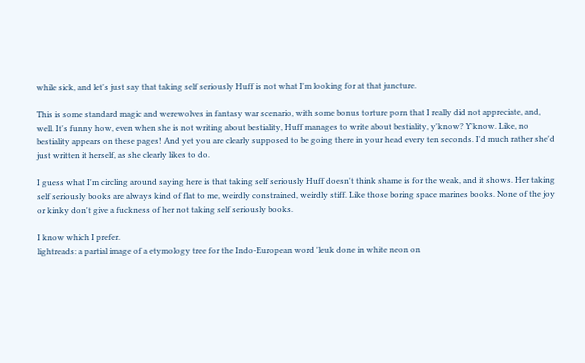while sick, and let's just say that taking self seriously Huff is not what I'm looking for at that juncture.

This is some standard magic and werewolves in fantasy war scenario, with some bonus torture porn that I really did not appreciate, and, well. It's funny how, even when she is not writing about bestiality, Huff manages to write about bestiality, y'know? Y'know. Like, no bestiality appears on these pages! And yet you are clearly supposed to be going there in your head every ten seconds. I'd much rather she'd just written it herself, as she clearly likes to do.

I guess what I'm circling around saying here is that taking self seriously Huff doesn't think shame is for the weak, and it shows. Her taking self seriously books are always kind of flat to me, weirdly constrained, weirdly stiff. Like those boring space marines books. None of the joy or kinky don't give a fuckness of her not taking self seriously books.

I know which I prefer.
lightreads: a partial image of a etymology tree for the Indo-European word 'leuk done in white neon on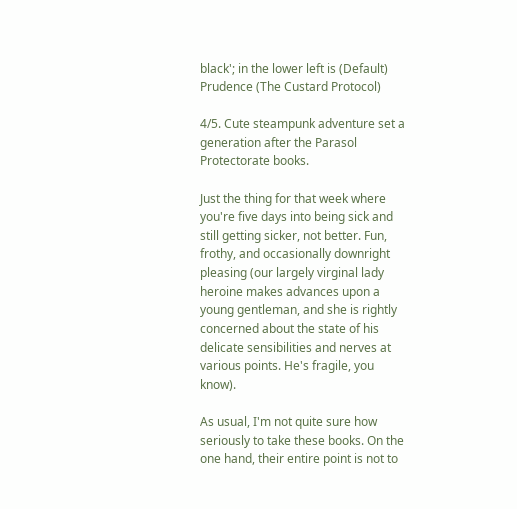black'; in the lower left is (Default)
Prudence (The Custard Protocol)

4/5. Cute steampunk adventure set a generation after the Parasol Protectorate books.

Just the thing for that week where you're five days into being sick and still getting sicker, not better. Fun, frothy, and occasionally downright pleasing (our largely virginal lady heroine makes advances upon a young gentleman, and she is rightly concerned about the state of his delicate sensibilities and nerves at various points. He's fragile, you know).

As usual, I'm not quite sure how seriously to take these books. On the one hand, their entire point is not to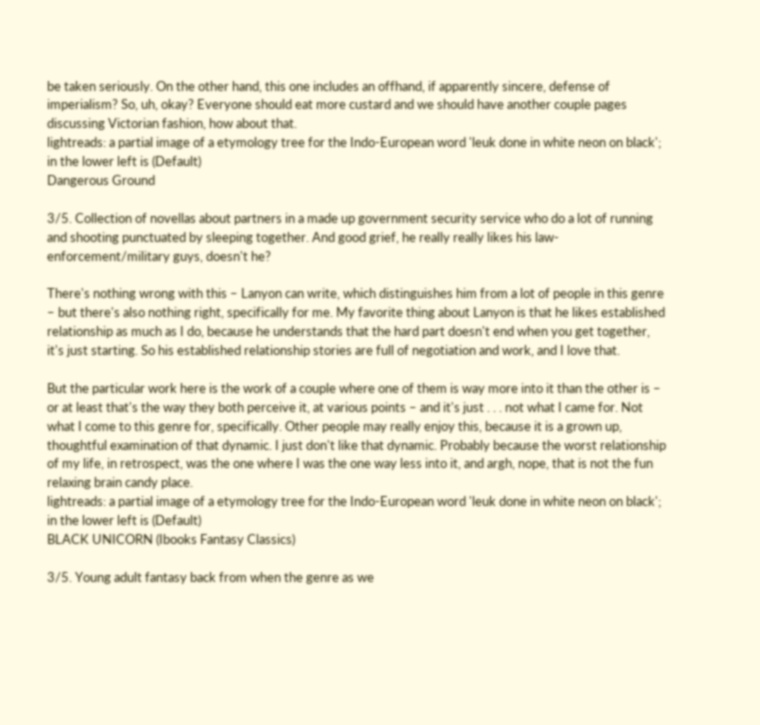be taken seriously. On the other hand, this one includes an offhand, if apparently sincere, defense of imperialism? So, uh, okay? Everyone should eat more custard and we should have another couple pages discussing Victorian fashion, how about that.
lightreads: a partial image of a etymology tree for the Indo-European word 'leuk done in white neon on black'; in the lower left is (Default)
Dangerous Ground

3/5. Collection of novellas about partners in a made up government security service who do a lot of running and shooting punctuated by sleeping together. And good grief, he really really likes his law-enforcement/military guys, doesn't he?

There's nothing wrong with this – Lanyon can write, which distinguishes him from a lot of people in this genre – but there's also nothing right, specifically for me. My favorite thing about Lanyon is that he likes established relationship as much as I do, because he understands that the hard part doesn't end when you get together, it's just starting. So his established relationship stories are full of negotiation and work, and I love that.

But the particular work here is the work of a couple where one of them is way more into it than the other is – or at least that's the way they both perceive it, at various points – and it's just . . . not what I came for. Not what I come to this genre for, specifically. Other people may really enjoy this, because it is a grown up, thoughtful examination of that dynamic. I just don't like that dynamic. Probably because the worst relationship of my life, in retrospect, was the one where I was the one way less into it, and argh, nope, that is not the fun relaxing brain candy place.
lightreads: a partial image of a etymology tree for the Indo-European word 'leuk done in white neon on black'; in the lower left is (Default)
BLACK UNICORN (Ibooks Fantasy Classics)

3/5. Young adult fantasy back from when the genre as we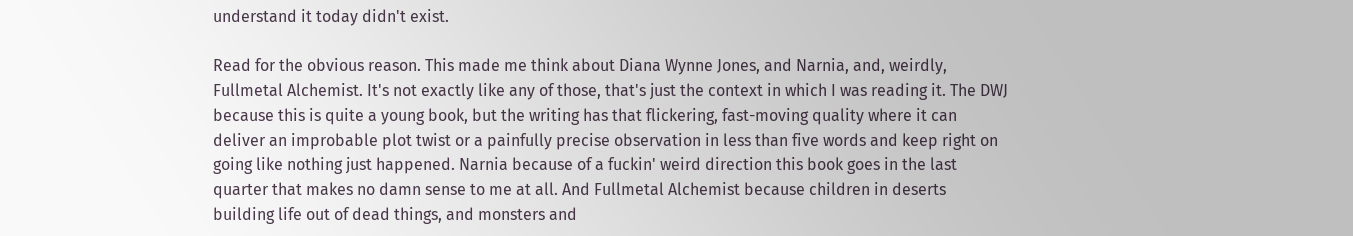understand it today didn't exist.

Read for the obvious reason. This made me think about Diana Wynne Jones, and Narnia, and, weirdly, Fullmetal Alchemist. It's not exactly like any of those, that's just the context in which I was reading it. The DWJ because this is quite a young book, but the writing has that flickering, fast-moving quality where it can deliver an improbable plot twist or a painfully precise observation in less than five words and keep right on going like nothing just happened. Narnia because of a fuckin' weird direction this book goes in the last quarter that makes no damn sense to me at all. And Fullmetal Alchemist because children in deserts building life out of dead things, and monsters and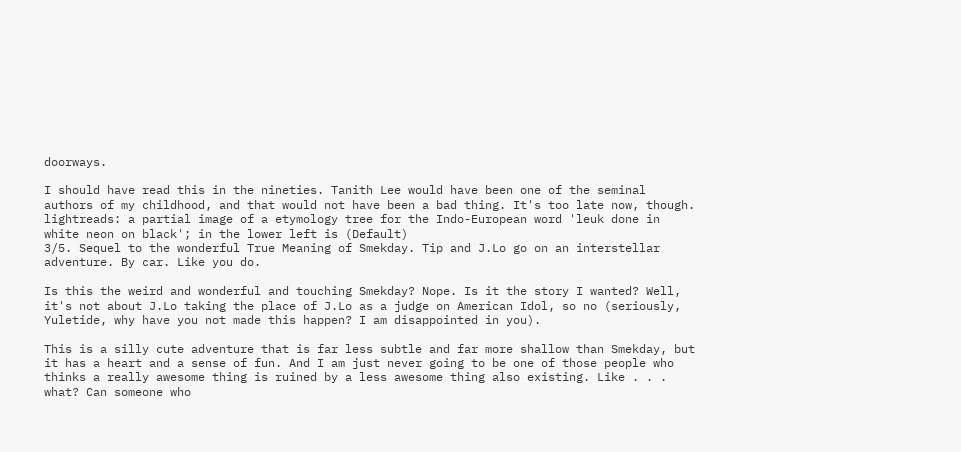doorways.

I should have read this in the nineties. Tanith Lee would have been one of the seminal authors of my childhood, and that would not have been a bad thing. It's too late now, though.
lightreads: a partial image of a etymology tree for the Indo-European word 'leuk done in white neon on black'; in the lower left is (Default)
3/5. Sequel to the wonderful True Meaning of Smekday. Tip and J.Lo go on an interstellar adventure. By car. Like you do.

Is this the weird and wonderful and touching Smekday? Nope. Is it the story I wanted? Well, it's not about J.Lo taking the place of J.Lo as a judge on American Idol, so no (seriously, Yuletide, why have you not made this happen? I am disappointed in you).

This is a silly cute adventure that is far less subtle and far more shallow than Smekday, but it has a heart and a sense of fun. And I am just never going to be one of those people who thinks a really awesome thing is ruined by a less awesome thing also existing. Like . . . what? Can someone who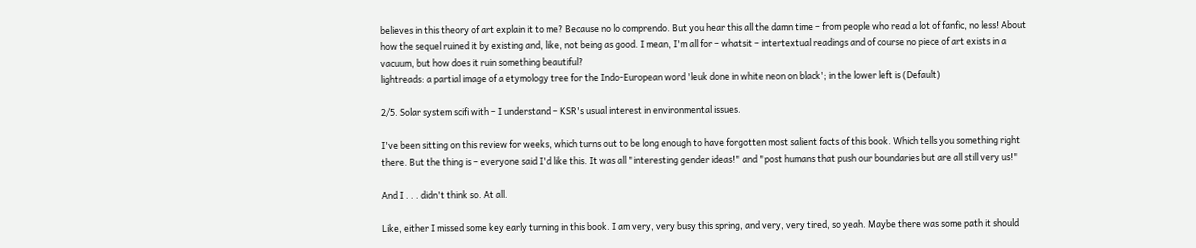believes in this theory of art explain it to me? Because no lo comprendo. But you hear this all the damn time – from people who read a lot of fanfic, no less! About how the sequel ruined it by existing and, like, not being as good. I mean, I'm all for – whatsit – intertextual readings and of course no piece of art exists in a vacuum, but how does it ruin something beautiful?
lightreads: a partial image of a etymology tree for the Indo-European word 'leuk done in white neon on black'; in the lower left is (Default)

2/5. Solar system scifi with – I understand – KSR's usual interest in environmental issues.

I've been sitting on this review for weeks, which turns out to be long enough to have forgotten most salient facts of this book. Which tells you something right there. But the thing is – everyone said I'd like this. It was all "interesting gender ideas!" and "post humans that push our boundaries but are all still very us!"

And I . . . didn't think so. At all.

Like, either I missed some key early turning in this book. I am very, very busy this spring, and very, very tired, so yeah. Maybe there was some path it should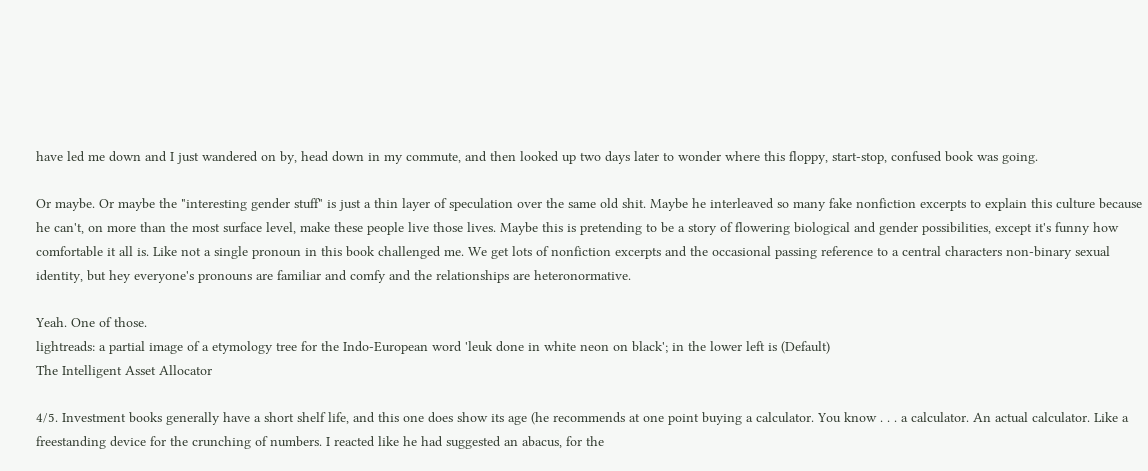have led me down and I just wandered on by, head down in my commute, and then looked up two days later to wonder where this floppy, start-stop, confused book was going.

Or maybe. Or maybe the "interesting gender stuff" is just a thin layer of speculation over the same old shit. Maybe he interleaved so many fake nonfiction excerpts to explain this culture because he can't, on more than the most surface level, make these people live those lives. Maybe this is pretending to be a story of flowering biological and gender possibilities, except it's funny how comfortable it all is. Like not a single pronoun in this book challenged me. We get lots of nonfiction excerpts and the occasional passing reference to a central characters non-binary sexual identity, but hey everyone's pronouns are familiar and comfy and the relationships are heteronormative.

Yeah. One of those.
lightreads: a partial image of a etymology tree for the Indo-European word 'leuk done in white neon on black'; in the lower left is (Default)
The Intelligent Asset Allocator

4/5. Investment books generally have a short shelf life, and this one does show its age (he recommends at one point buying a calculator. You know . . . a calculator. An actual calculator. Like a freestanding device for the crunching of numbers. I reacted like he had suggested an abacus, for the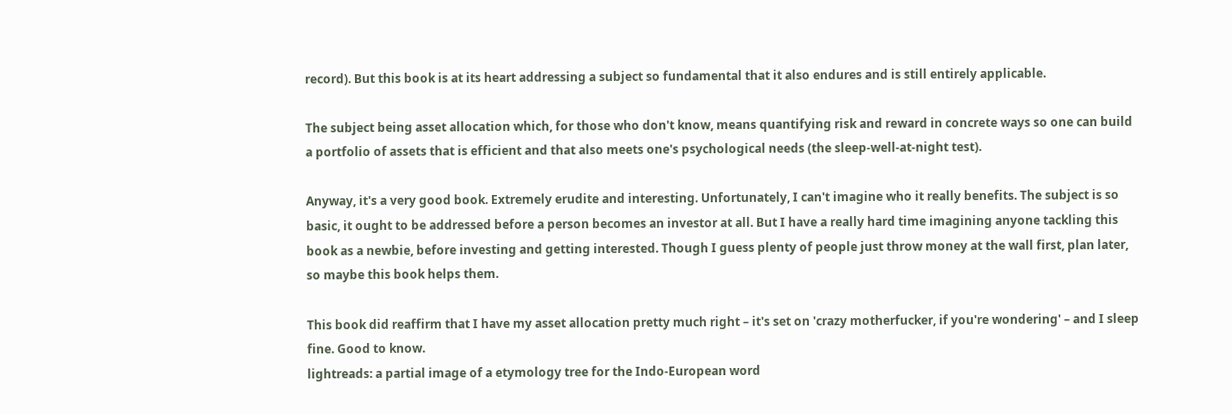record). But this book is at its heart addressing a subject so fundamental that it also endures and is still entirely applicable.

The subject being asset allocation which, for those who don't know, means quantifying risk and reward in concrete ways so one can build a portfolio of assets that is efficient and that also meets one's psychological needs (the sleep-well-at-night test).

Anyway, it's a very good book. Extremely erudite and interesting. Unfortunately, I can't imagine who it really benefits. The subject is so basic, it ought to be addressed before a person becomes an investor at all. But I have a really hard time imagining anyone tackling this book as a newbie, before investing and getting interested. Though I guess plenty of people just throw money at the wall first, plan later, so maybe this book helps them.

This book did reaffirm that I have my asset allocation pretty much right – it's set on 'crazy motherfucker, if you're wondering' – and I sleep fine. Good to know.
lightreads: a partial image of a etymology tree for the Indo-European word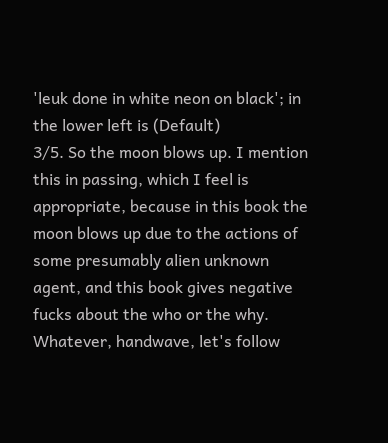'leuk done in white neon on black'; in the lower left is (Default)
3/5. So the moon blows up. I mention this in passing, which I feel is appropriate, because in this book the moon blows up due to the actions of some presumably alien unknown agent, and this book gives negative fucks about the who or the why. Whatever, handwave, let's follow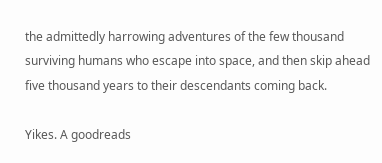the admittedly harrowing adventures of the few thousand surviving humans who escape into space, and then skip ahead five thousand years to their descendants coming back.

Yikes. A goodreads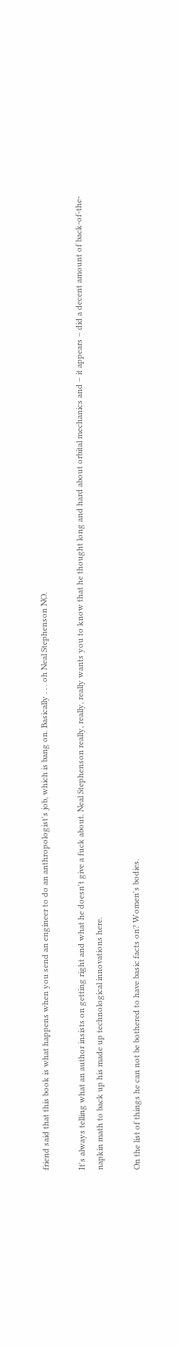friend said that this book is what happens when you send an engineer to do an anthropologist's job, which is bang on. Basically . . . oh Neal Stephenson NO.

It's always telling what an author insists on getting right and what he doesn't give a fuck about. Neal Stephenson really, really, really wants you to know that he thought long and hard about orbital mechanics and – it appears – did a decent amount of back-of-the-napkin math to back up his made up technological innovations here.

On the list of things he can not be bothered to have basic facts on? Women's bodies.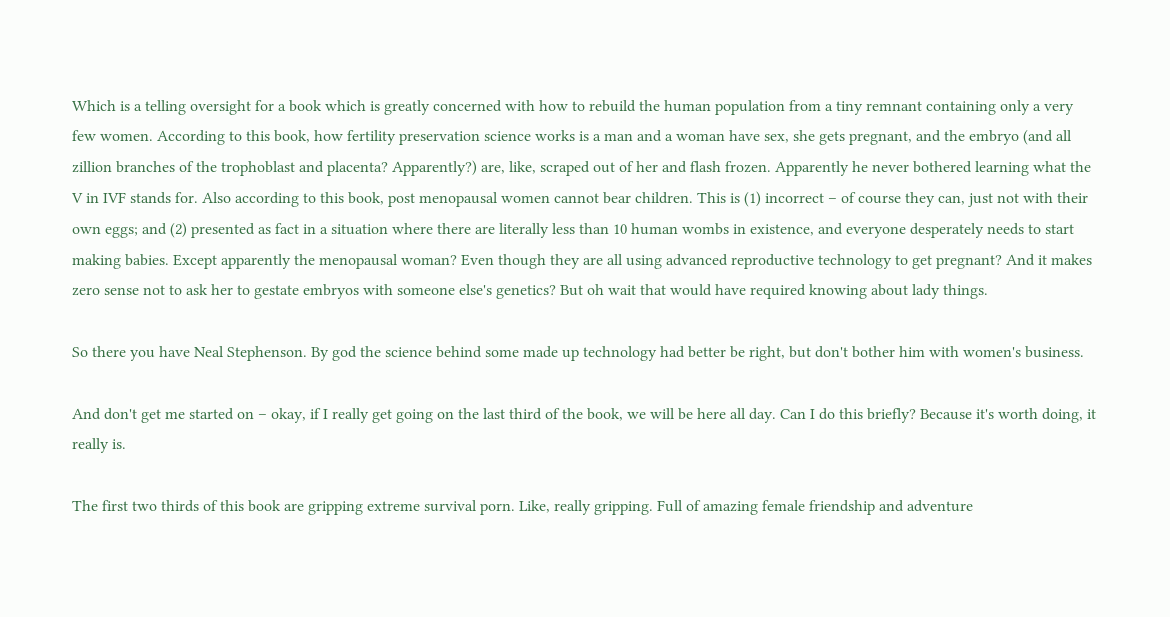Which is a telling oversight for a book which is greatly concerned with how to rebuild the human population from a tiny remnant containing only a very few women. According to this book, how fertility preservation science works is a man and a woman have sex, she gets pregnant, and the embryo (and all zillion branches of the trophoblast and placenta? Apparently?) are, like, scraped out of her and flash frozen. Apparently he never bothered learning what the V in IVF stands for. Also according to this book, post menopausal women cannot bear children. This is (1) incorrect – of course they can, just not with their own eggs; and (2) presented as fact in a situation where there are literally less than 10 human wombs in existence, and everyone desperately needs to start making babies. Except apparently the menopausal woman? Even though they are all using advanced reproductive technology to get pregnant? And it makes zero sense not to ask her to gestate embryos with someone else's genetics? But oh wait that would have required knowing about lady things.

So there you have Neal Stephenson. By god the science behind some made up technology had better be right, but don't bother him with women's business.

And don't get me started on – okay, if I really get going on the last third of the book, we will be here all day. Can I do this briefly? Because it's worth doing, it really is.

The first two thirds of this book are gripping extreme survival porn. Like, really gripping. Full of amazing female friendship and adventure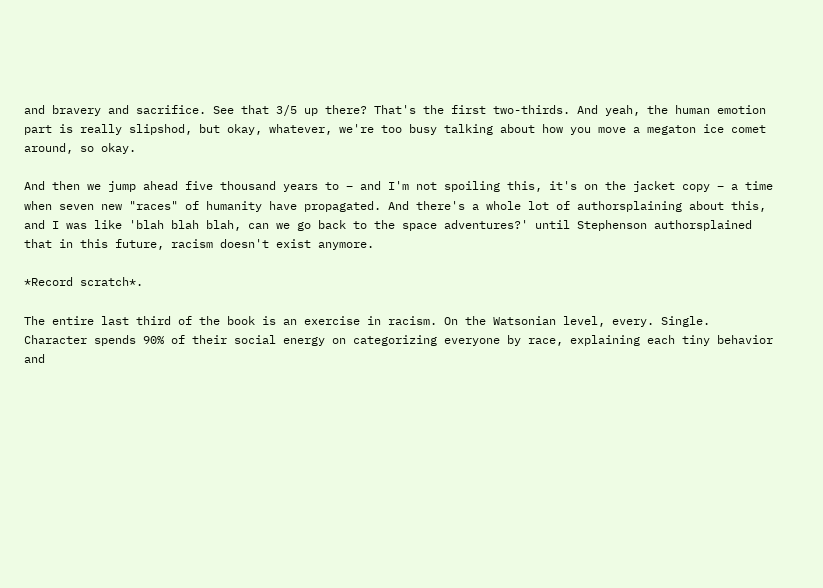and bravery and sacrifice. See that 3/5 up there? That's the first two-thirds. And yeah, the human emotion part is really slipshod, but okay, whatever, we're too busy talking about how you move a megaton ice comet around, so okay.

And then we jump ahead five thousand years to – and I'm not spoiling this, it's on the jacket copy – a time when seven new "races" of humanity have propagated. And there's a whole lot of authorsplaining about this, and I was like 'blah blah blah, can we go back to the space adventures?' until Stephenson authorsplained that in this future, racism doesn't exist anymore.

*Record scratch*.

The entire last third of the book is an exercise in racism. On the Watsonian level, every. Single. Character spends 90% of their social energy on categorizing everyone by race, explaining each tiny behavior and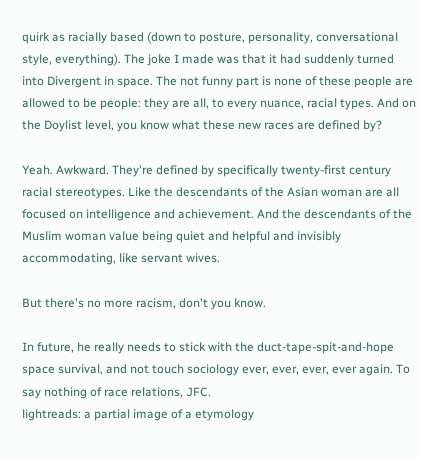quirk as racially based (down to posture, personality, conversational style, everything). The joke I made was that it had suddenly turned into Divergent in space. The not funny part is none of these people are allowed to be people: they are all, to every nuance, racial types. And on the Doylist level, you know what these new races are defined by?

Yeah. Awkward. They're defined by specifically twenty-first century racial stereotypes. Like the descendants of the Asian woman are all focused on intelligence and achievement. And the descendants of the Muslim woman value being quiet and helpful and invisibly accommodating, like servant wives.

But there's no more racism, don't you know.

In future, he really needs to stick with the duct-tape-spit-and-hope space survival, and not touch sociology ever, ever, ever, ever again. To say nothing of race relations, JFC.
lightreads: a partial image of a etymology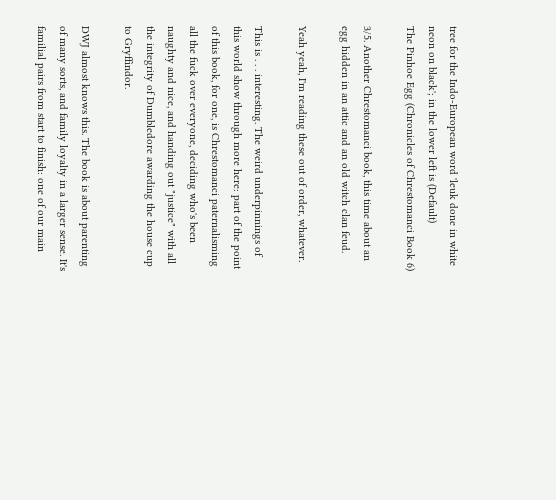tree for the Indo-European word 'leuk done in white neon on black'; in the lower left is (Default)
The Pinhoe Egg (Chronicles of Chrestomanci Book 6)

3/5. Another Chrestomanci book, this time about an egg hidden in an attic and an old witch clan feud.

Yeah yeah, I'm reading these out of order, whatever.

This is . . . interesting. The weird underpinnings of this world show through more here: part of the point of this book, for one, is Chrestomanci paternalisming all the fuck over everyone, deciding who's been naughty and nice, and handing out "justice" with all the integrity of Dumbledore awarding the house cup to Gryffindor.

DWJ almost knows this. The book is about parenting of many sorts, and family loyalty in a larger sense. It's familial pairs from start to finish: one of our main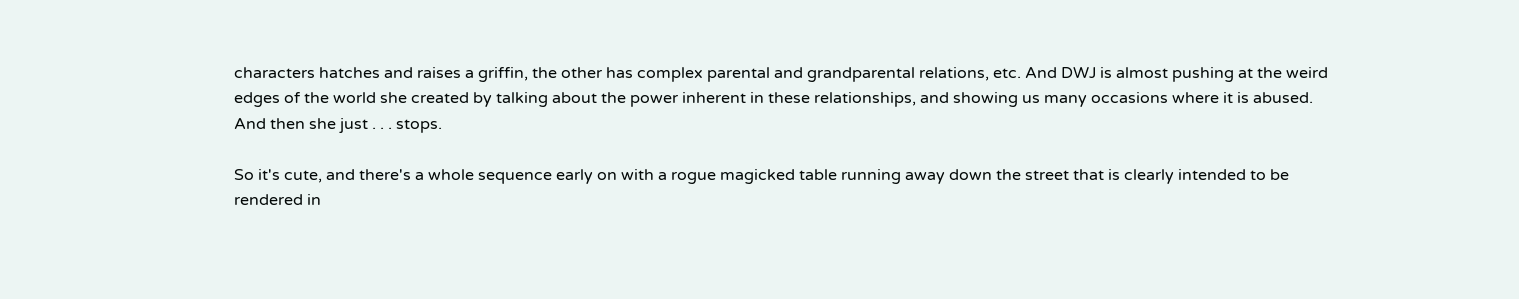characters hatches and raises a griffin, the other has complex parental and grandparental relations, etc. And DWJ is almost pushing at the weird edges of the world she created by talking about the power inherent in these relationships, and showing us many occasions where it is abused. And then she just . . . stops.

So it's cute, and there's a whole sequence early on with a rogue magicked table running away down the street that is clearly intended to be rendered in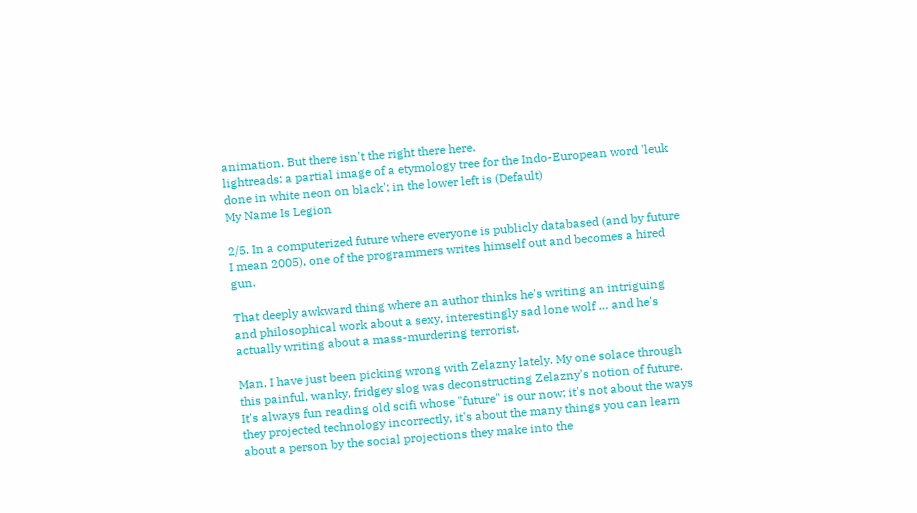animation. But there isn't the right there here.
lightreads: a partial image of a etymology tree for the Indo-European word 'leuk done in white neon on black'; in the lower left is (Default)
My Name Is Legion

2/5. In a computerized future where everyone is publicly databased (and by future I mean 2005), one of the programmers writes himself out and becomes a hired gun.

That deeply awkward thing where an author thinks he's writing an intriguing and philosophical work about a sexy, interestingly sad lone wolf … and he's actually writing about a mass-murdering terrorist.

Man, I have just been picking wrong with Zelazny lately. My one solace through this painful, wanky, fridgey slog was deconstructing Zelazny's notion of future. It's always fun reading old scifi whose "future" is our now; it's not about the ways they projected technology incorrectly, it's about the many things you can learn about a person by the social projections they make into the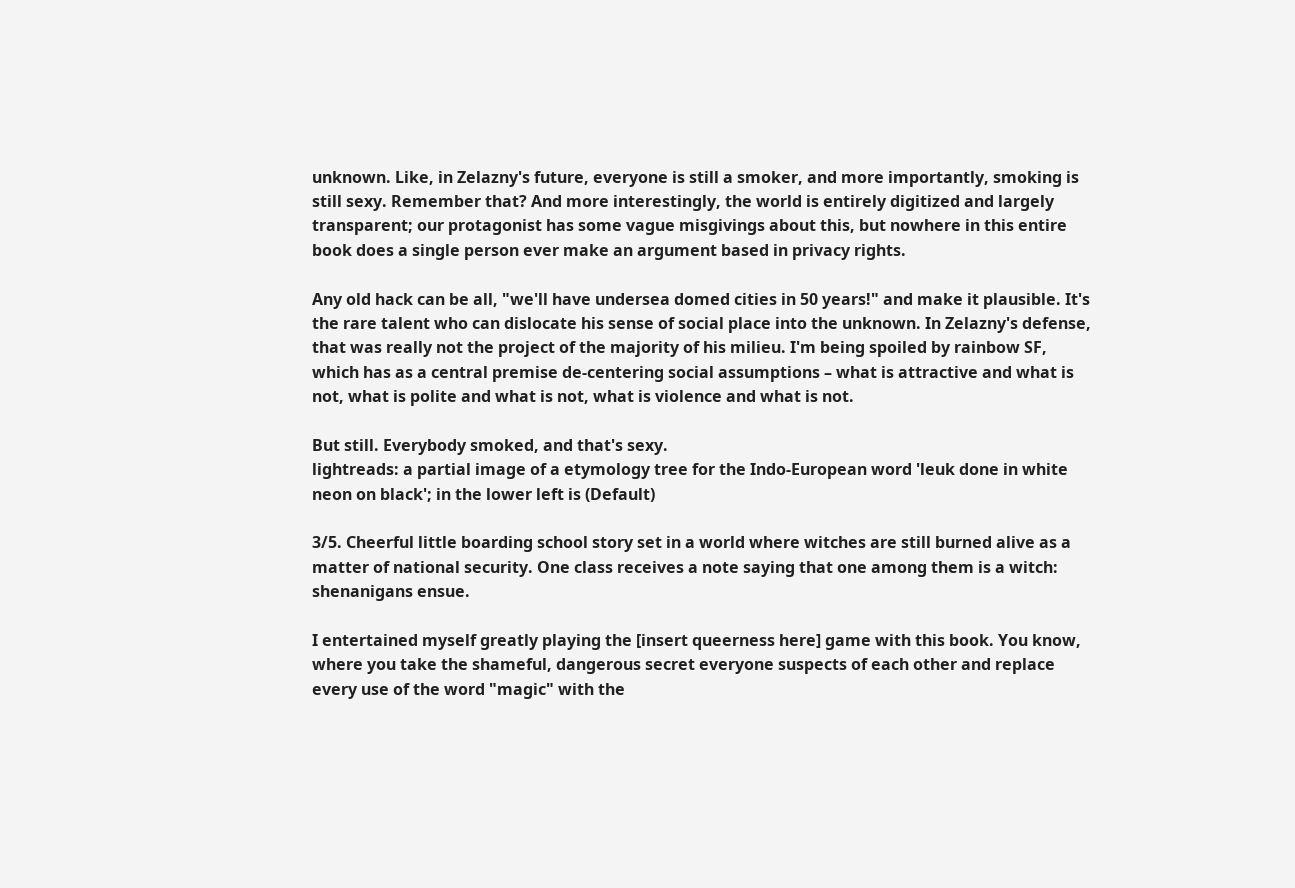unknown. Like, in Zelazny's future, everyone is still a smoker, and more importantly, smoking is still sexy. Remember that? And more interestingly, the world is entirely digitized and largely transparent; our protagonist has some vague misgivings about this, but nowhere in this entire book does a single person ever make an argument based in privacy rights.

Any old hack can be all, "we'll have undersea domed cities in 50 years!" and make it plausible. It's the rare talent who can dislocate his sense of social place into the unknown. In Zelazny's defense, that was really not the project of the majority of his milieu. I'm being spoiled by rainbow SF, which has as a central premise de-centering social assumptions – what is attractive and what is not, what is polite and what is not, what is violence and what is not.

But still. Everybody smoked, and that's sexy.
lightreads: a partial image of a etymology tree for the Indo-European word 'leuk done in white neon on black'; in the lower left is (Default)

3/5. Cheerful little boarding school story set in a world where witches are still burned alive as a matter of national security. One class receives a note saying that one among them is a witch: shenanigans ensue.

I entertained myself greatly playing the [insert queerness here] game with this book. You know, where you take the shameful, dangerous secret everyone suspects of each other and replace every use of the word "magic" with the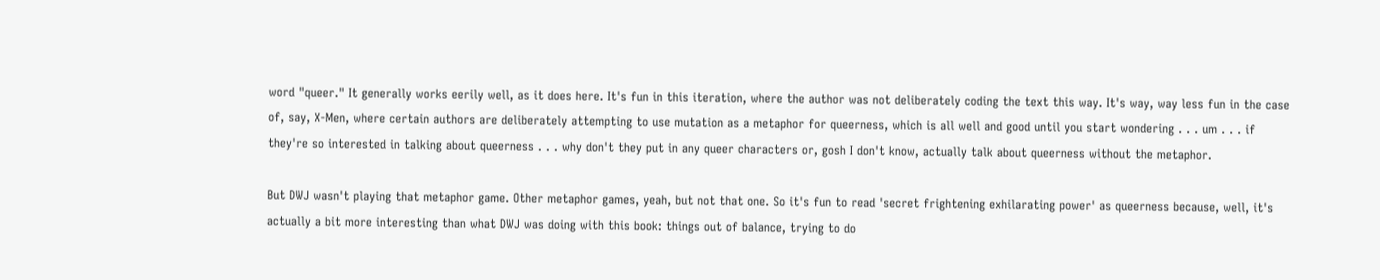word "queer." It generally works eerily well, as it does here. It's fun in this iteration, where the author was not deliberately coding the text this way. It's way, way less fun in the case of, say, X-Men, where certain authors are deliberately attempting to use mutation as a metaphor for queerness, which is all well and good until you start wondering . . . um . . . if they're so interested in talking about queerness . . . why don't they put in any queer characters or, gosh I don't know, actually talk about queerness without the metaphor.

But DWJ wasn't playing that metaphor game. Other metaphor games, yeah, but not that one. So it's fun to read 'secret frightening exhilarating power' as queerness because, well, it's actually a bit more interesting than what DWJ was doing with this book: things out of balance, trying to do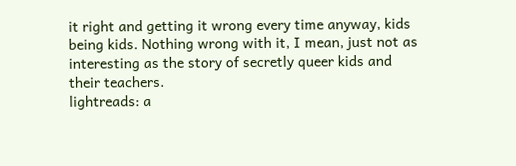it right and getting it wrong every time anyway, kids being kids. Nothing wrong with it, I mean, just not as interesting as the story of secretly queer kids and their teachers.
lightreads: a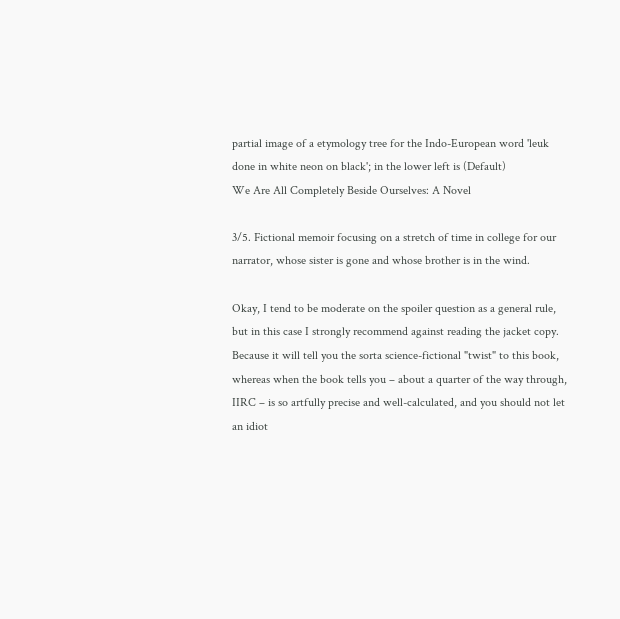partial image of a etymology tree for the Indo-European word 'leuk done in white neon on black'; in the lower left is (Default)
We Are All Completely Beside Ourselves: A Novel

3/5. Fictional memoir focusing on a stretch of time in college for our narrator, whose sister is gone and whose brother is in the wind.

Okay, I tend to be moderate on the spoiler question as a general rule, but in this case I strongly recommend against reading the jacket copy. Because it will tell you the sorta science-fictional "twist" to this book, whereas when the book tells you – about a quarter of the way through, IIRC – is so artfully precise and well-calculated, and you should not let an idiot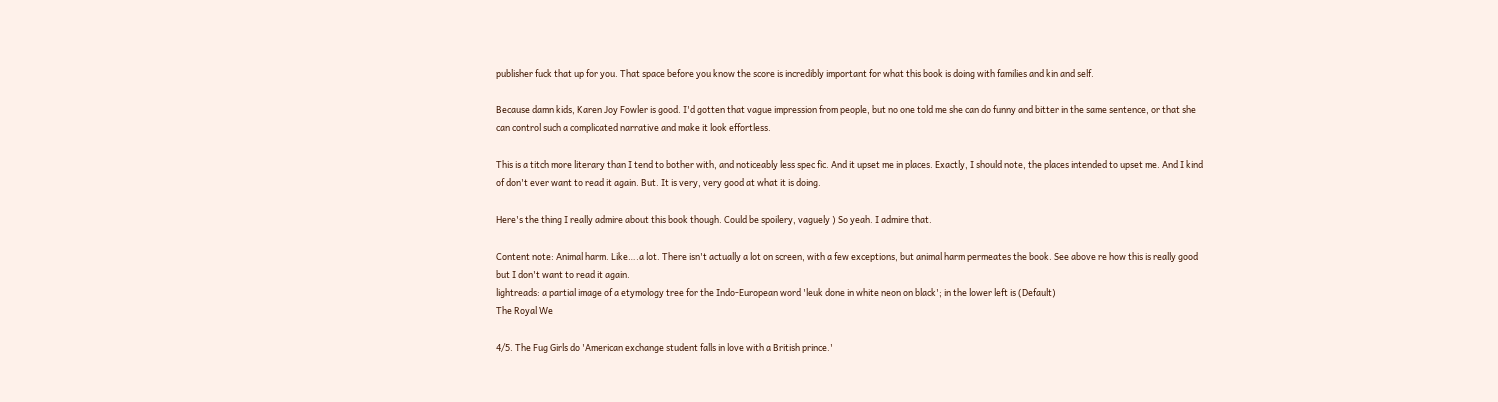publisher fuck that up for you. That space before you know the score is incredibly important for what this book is doing with families and kin and self.

Because damn kids, Karen Joy Fowler is good. I'd gotten that vague impression from people, but no one told me she can do funny and bitter in the same sentence, or that she can control such a complicated narrative and make it look effortless.

This is a titch more literary than I tend to bother with, and noticeably less spec fic. And it upset me in places. Exactly, I should note, the places intended to upset me. And I kind of don't ever want to read it again. But. It is very, very good at what it is doing.

Here's the thing I really admire about this book though. Could be spoilery, vaguely ) So yeah. I admire that.

Content note: Animal harm. Like….a lot. There isn't actually a lot on screen, with a few exceptions, but animal harm permeates the book. See above re how this is really good but I don't want to read it again.
lightreads: a partial image of a etymology tree for the Indo-European word 'leuk done in white neon on black'; in the lower left is (Default)
The Royal We

4/5. The Fug Girls do 'American exchange student falls in love with a British prince.'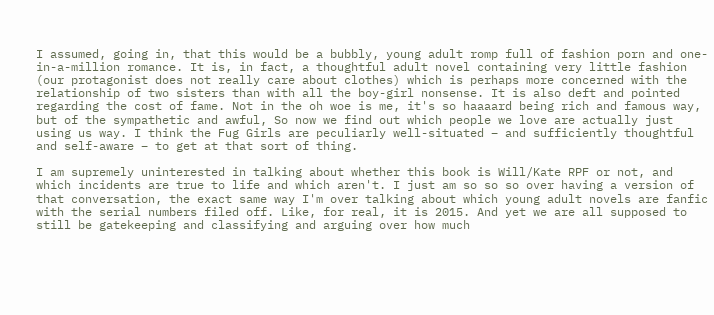I assumed, going in, that this would be a bubbly, young adult romp full of fashion porn and one-in-a-million romance. It is, in fact, a thoughtful adult novel containing very little fashion (our protagonist does not really care about clothes) which is perhaps more concerned with the relationship of two sisters than with all the boy-girl nonsense. It is also deft and pointed regarding the cost of fame. Not in the oh woe is me, it's so haaaard being rich and famous way, but of the sympathetic and awful, So now we find out which people we love are actually just using us way. I think the Fug Girls are peculiarly well-situated – and sufficiently thoughtful and self-aware – to get at that sort of thing.

I am supremely uninterested in talking about whether this book is Will/Kate RPF or not, and which incidents are true to life and which aren't. I just am so so so over having a version of that conversation, the exact same way I'm over talking about which young adult novels are fanfic with the serial numbers filed off. Like, for real, it is 2015. And yet we are all supposed to still be gatekeeping and classifying and arguing over how much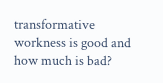transformative workness is good and how much is bad?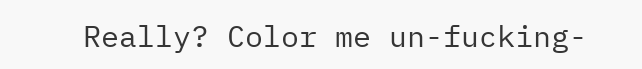Really? Color me un-fucking-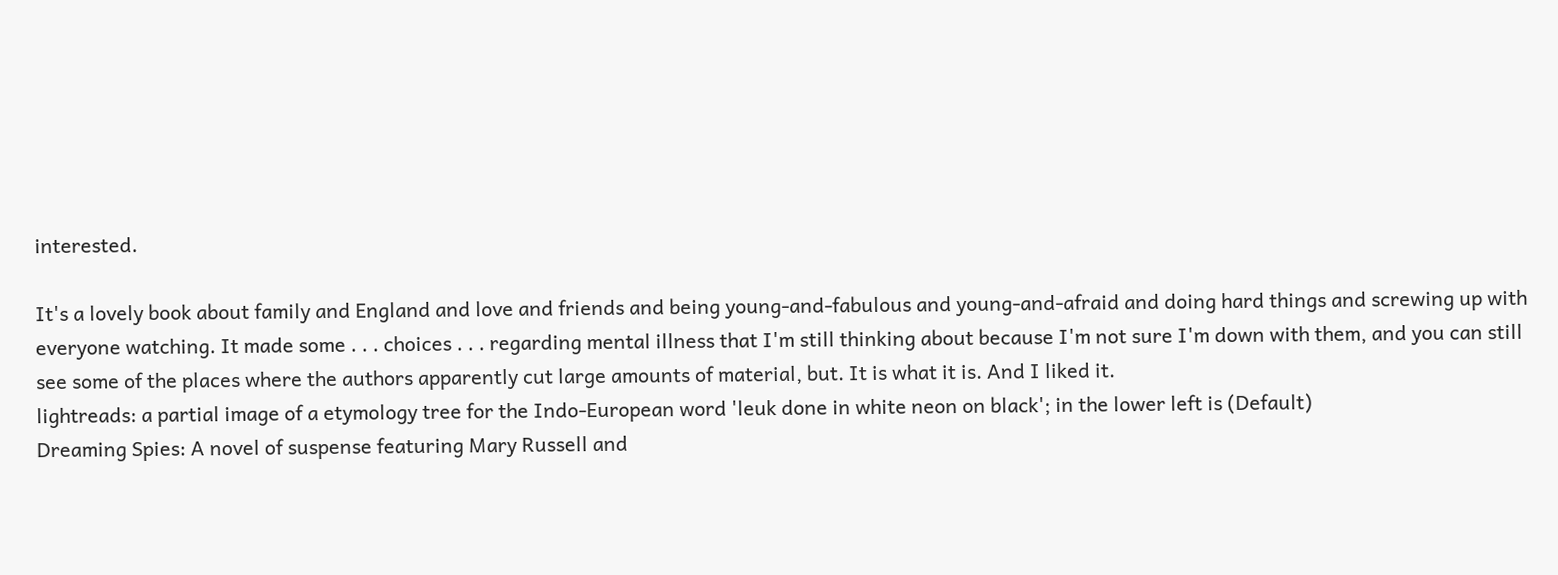interested.

It's a lovely book about family and England and love and friends and being young-and-fabulous and young-and-afraid and doing hard things and screwing up with everyone watching. It made some . . . choices . . . regarding mental illness that I'm still thinking about because I'm not sure I'm down with them, and you can still see some of the places where the authors apparently cut large amounts of material, but. It is what it is. And I liked it.
lightreads: a partial image of a etymology tree for the Indo-European word 'leuk done in white neon on black'; in the lower left is (Default)
Dreaming Spies: A novel of suspense featuring Mary Russell and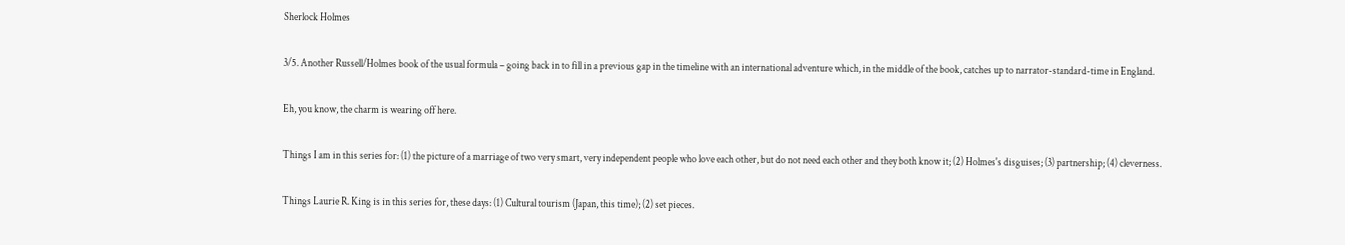Sherlock Holmes

3/5. Another Russell/Holmes book of the usual formula – going back in to fill in a previous gap in the timeline with an international adventure which, in the middle of the book, catches up to narrator-standard-time in England.

Eh, you know, the charm is wearing off here.

Things I am in this series for: (1) the picture of a marriage of two very smart, very independent people who love each other, but do not need each other and they both know it; (2) Holmes's disguises; (3) partnership; (4) cleverness.

Things Laurie R. King is in this series for, these days: (1) Cultural tourism (Japan, this time); (2) set pieces.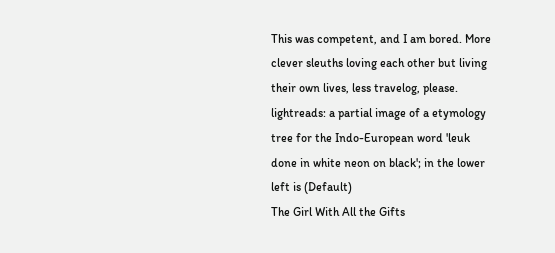This was competent, and I am bored. More clever sleuths loving each other but living their own lives, less travelog, please.
lightreads: a partial image of a etymology tree for the Indo-European word 'leuk done in white neon on black'; in the lower left is (Default)
The Girl With All the Gifts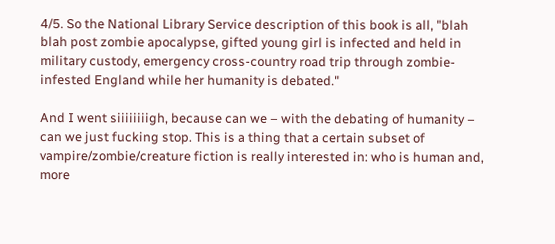4/5. So the National Library Service description of this book is all, "blah blah post zombie apocalypse, gifted young girl is infected and held in military custody, emergency cross-country road trip through zombie-infested England while her humanity is debated."

And I went siiiiiiiigh, because can we – with the debating of humanity – can we just fucking stop. This is a thing that a certain subset of vampire/zombie/creature fiction is really interested in: who is human and, more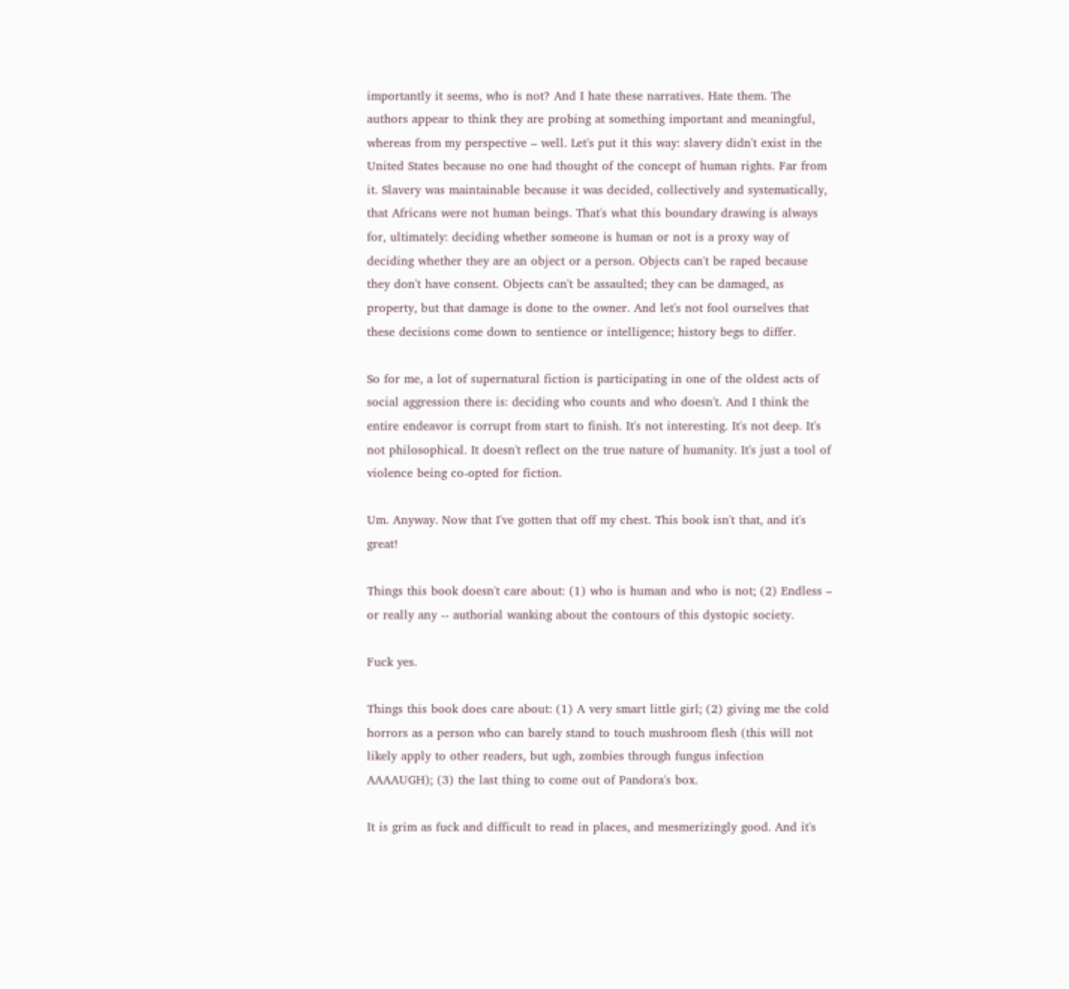importantly it seems, who is not? And I hate these narratives. Hate them. The authors appear to think they are probing at something important and meaningful, whereas from my perspective – well. Let's put it this way: slavery didn't exist in the United States because no one had thought of the concept of human rights. Far from it. Slavery was maintainable because it was decided, collectively and systematically, that Africans were not human beings. That's what this boundary drawing is always for, ultimately: deciding whether someone is human or not is a proxy way of deciding whether they are an object or a person. Objects can't be raped because they don't have consent. Objects can't be assaulted; they can be damaged, as property, but that damage is done to the owner. And let's not fool ourselves that these decisions come down to sentience or intelligence; history begs to differ.

So for me, a lot of supernatural fiction is participating in one of the oldest acts of social aggression there is: deciding who counts and who doesn't. And I think the entire endeavor is corrupt from start to finish. It's not interesting. It's not deep. It's not philosophical. It doesn't reflect on the true nature of humanity. It's just a tool of violence being co-opted for fiction.

Um. Anyway. Now that I've gotten that off my chest. This book isn't that, and it's great!

Things this book doesn't care about: (1) who is human and who is not; (2) Endless – or really any -- authorial wanking about the contours of this dystopic society.

Fuck yes.

Things this book does care about: (1) A very smart little girl; (2) giving me the cold horrors as a person who can barely stand to touch mushroom flesh (this will not likely apply to other readers, but ugh, zombies through fungus infection AAAAUGH); (3) the last thing to come out of Pandora's box.

It is grim as fuck and difficult to read in places, and mesmerizingly good. And it's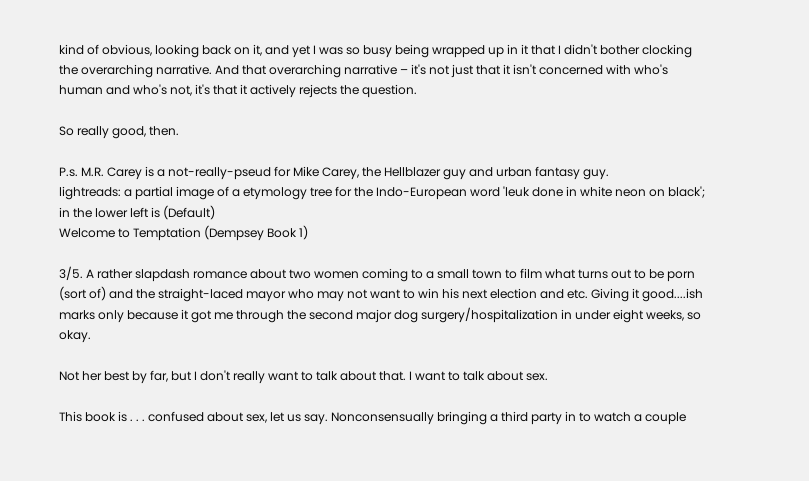kind of obvious, looking back on it, and yet I was so busy being wrapped up in it that I didn't bother clocking the overarching narrative. And that overarching narrative – it's not just that it isn't concerned with who's human and who's not, it's that it actively rejects the question.

So really good, then.

P.s. M.R. Carey is a not-really-pseud for Mike Carey, the Hellblazer guy and urban fantasy guy.
lightreads: a partial image of a etymology tree for the Indo-European word 'leuk done in white neon on black'; in the lower left is (Default)
Welcome to Temptation (Dempsey Book 1)

3/5. A rather slapdash romance about two women coming to a small town to film what turns out to be porn (sort of) and the straight-laced mayor who may not want to win his next election and etc. Giving it good....ish marks only because it got me through the second major dog surgery/hospitalization in under eight weeks, so okay.

Not her best by far, but I don't really want to talk about that. I want to talk about sex.

This book is . . . confused about sex, let us say. Nonconsensually bringing a third party in to watch a couple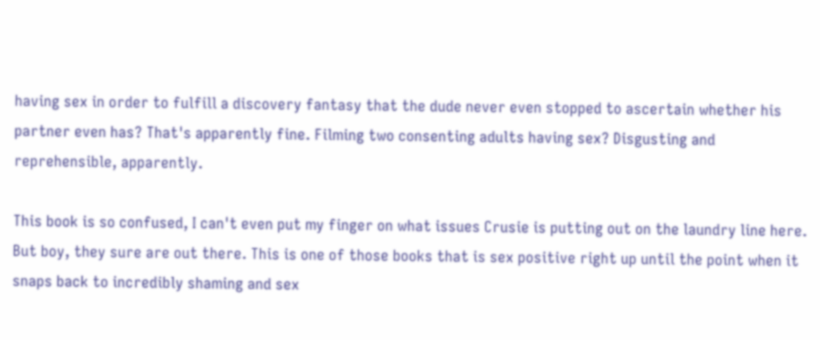having sex in order to fulfill a discovery fantasy that the dude never even stopped to ascertain whether his partner even has? That's apparently fine. Filming two consenting adults having sex? Disgusting and reprehensible, apparently.

This book is so confused, I can't even put my finger on what issues Crusie is putting out on the laundry line here. But boy, they sure are out there. This is one of those books that is sex positive right up until the point when it snaps back to incredibly shaming and sex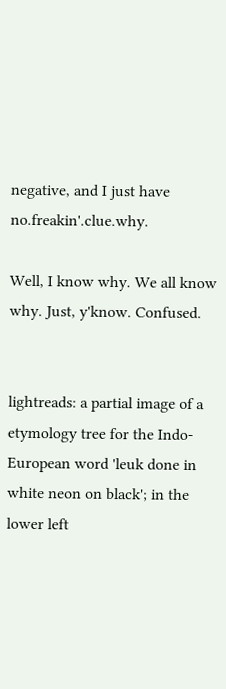negative, and I just have no.freakin'.clue.why.

Well, I know why. We all know why. Just, y'know. Confused.


lightreads: a partial image of a etymology tree for the Indo-European word 'leuk done in white neon on black'; in the lower left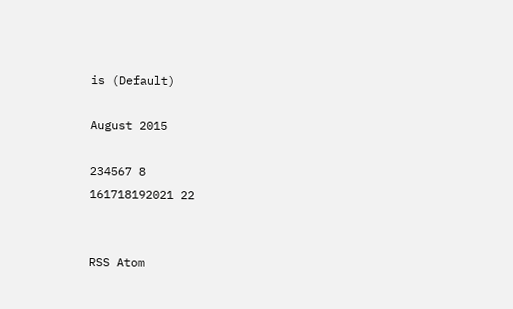is (Default)

August 2015

234567 8
161718192021 22


RSS Atom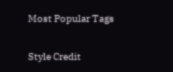Most Popular Tags

Style Credit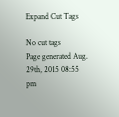Expand Cut Tags

No cut tags
Page generated Aug. 29th, 2015 08:55 pm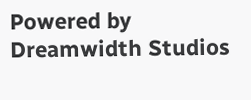Powered by Dreamwidth Studios